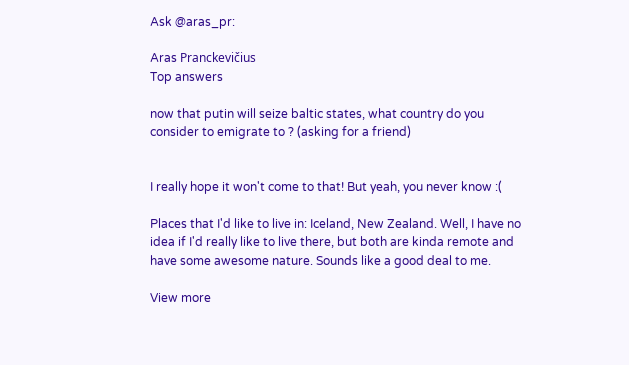Ask @aras_pr:

Aras Pranckevičius
Top answers

now that putin will seize baltic states, what country do you consider to emigrate to ? (asking for a friend)


I really hope it won't come to that! But yeah, you never know :(

Places that I'd like to live in: Iceland, New Zealand. Well, I have no idea if I'd really like to live there, but both are kinda remote and have some awesome nature. Sounds like a good deal to me.

View more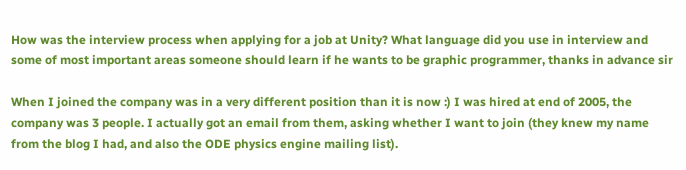How was the interview process when applying for a job at Unity? What language did you use in interview and some of most important areas someone should learn if he wants to be graphic programmer, thanks in advance sir

When I joined the company was in a very different position than it is now :) I was hired at end of 2005, the company was 3 people. I actually got an email from them, asking whether I want to join (they knew my name from the blog I had, and also the ODE physics engine mailing list).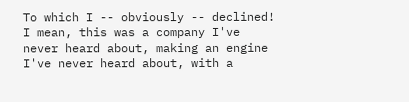To which I -- obviously -- declined! I mean, this was a company I've never heard about, making an engine I've never heard about, with a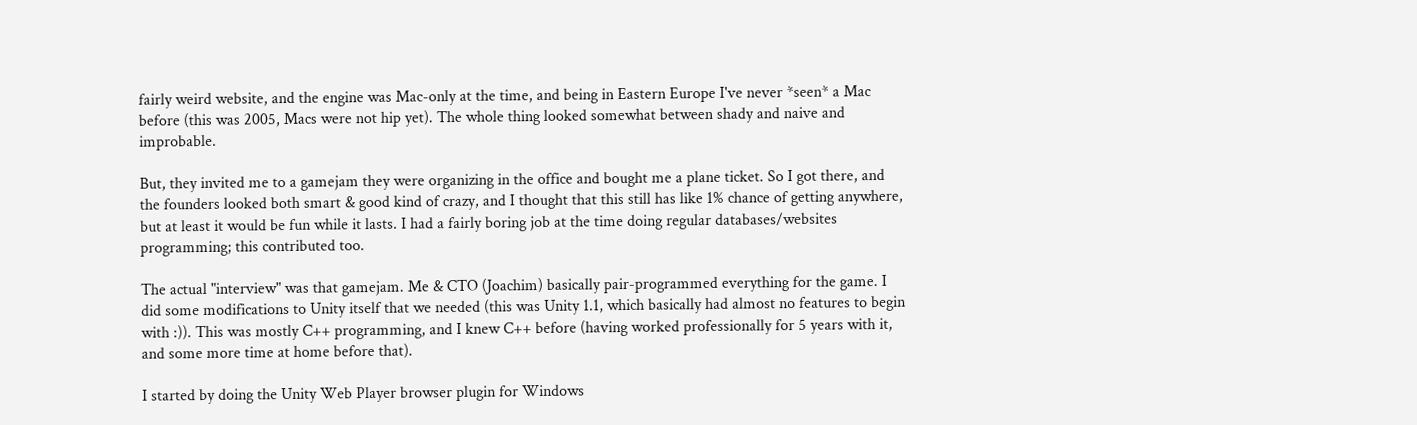fairly weird website, and the engine was Mac-only at the time, and being in Eastern Europe I've never *seen* a Mac before (this was 2005, Macs were not hip yet). The whole thing looked somewhat between shady and naive and improbable.

But, they invited me to a gamejam they were organizing in the office and bought me a plane ticket. So I got there, and the founders looked both smart & good kind of crazy, and I thought that this still has like 1% chance of getting anywhere, but at least it would be fun while it lasts. I had a fairly boring job at the time doing regular databases/websites programming; this contributed too.

The actual "interview" was that gamejam. Me & CTO (Joachim) basically pair-programmed everything for the game. I did some modifications to Unity itself that we needed (this was Unity 1.1, which basically had almost no features to begin with :)). This was mostly C++ programming, and I knew C++ before (having worked professionally for 5 years with it, and some more time at home before that).

I started by doing the Unity Web Player browser plugin for Windows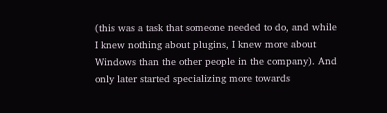(this was a task that someone needed to do, and while I knew nothing about plugins, I knew more about Windows than the other people in the company). And only later started specializing more towards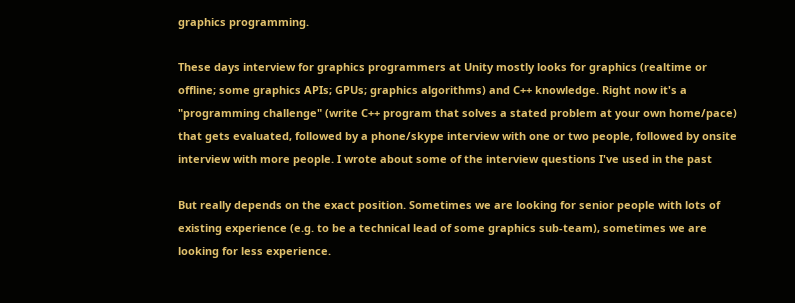graphics programming.

These days interview for graphics programmers at Unity mostly looks for graphics (realtime or offline; some graphics APIs; GPUs; graphics algorithms) and C++ knowledge. Right now it's a "programming challenge" (write C++ program that solves a stated problem at your own home/pace) that gets evaluated, followed by a phone/skype interview with one or two people, followed by onsite interview with more people. I wrote about some of the interview questions I've used in the past

But really depends on the exact position. Sometimes we are looking for senior people with lots of existing experience (e.g. to be a technical lead of some graphics sub-team), sometimes we are looking for less experience.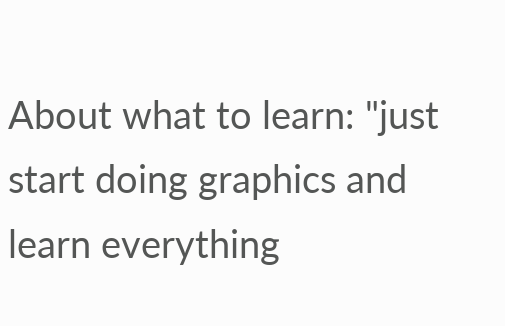About what to learn: "just start doing graphics and learn everything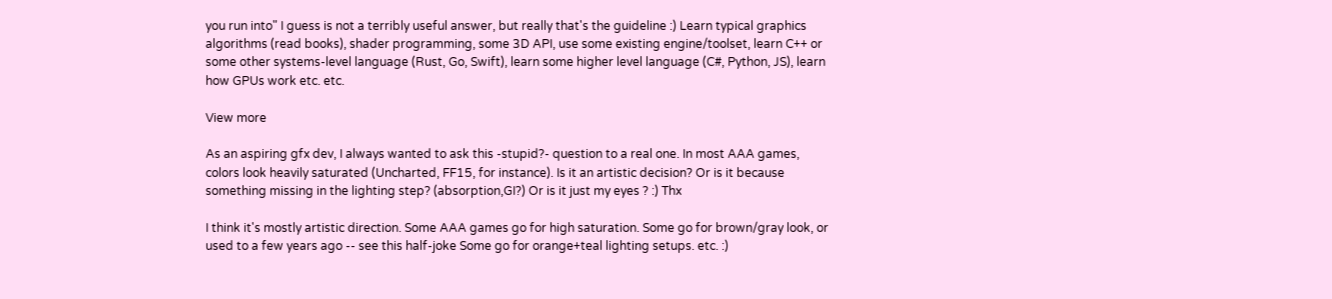you run into" I guess is not a terribly useful answer, but really that's the guideline :) Learn typical graphics algorithms (read books), shader programming, some 3D API, use some existing engine/toolset, learn C++ or some other systems-level language (Rust, Go, Swift), learn some higher level language (C#, Python, JS), learn how GPUs work etc. etc.

View more

As an aspiring gfx dev, I always wanted to ask this -stupid?- question to a real one. In most AAA games, colors look heavily saturated (Uncharted, FF15, for instance). Is it an artistic decision? Or is it because something missing in the lighting step? (absorption,GI?) Or is it just my eyes ? :) Thx

I think it's mostly artistic direction. Some AAA games go for high saturation. Some go for brown/gray look, or used to a few years ago -- see this half-joke Some go for orange+teal lighting setups. etc. :)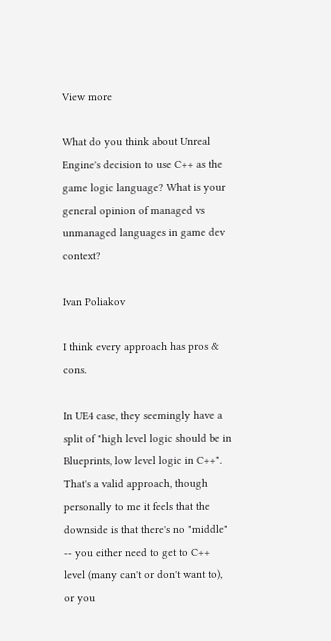View more

What do you think about Unreal Engine's decision to use C++ as the game logic language? What is your general opinion of managed vs unmanaged languages in game dev context?

Ivan Poliakov

I think every approach has pros & cons.

In UE4 case, they seemingly have a split of "high level logic should be in Blueprints, low level logic in C++". That's a valid approach, though personally to me it feels that the downside is that there's no "middle" -- you either need to get to C++ level (many can't or don't want to), or you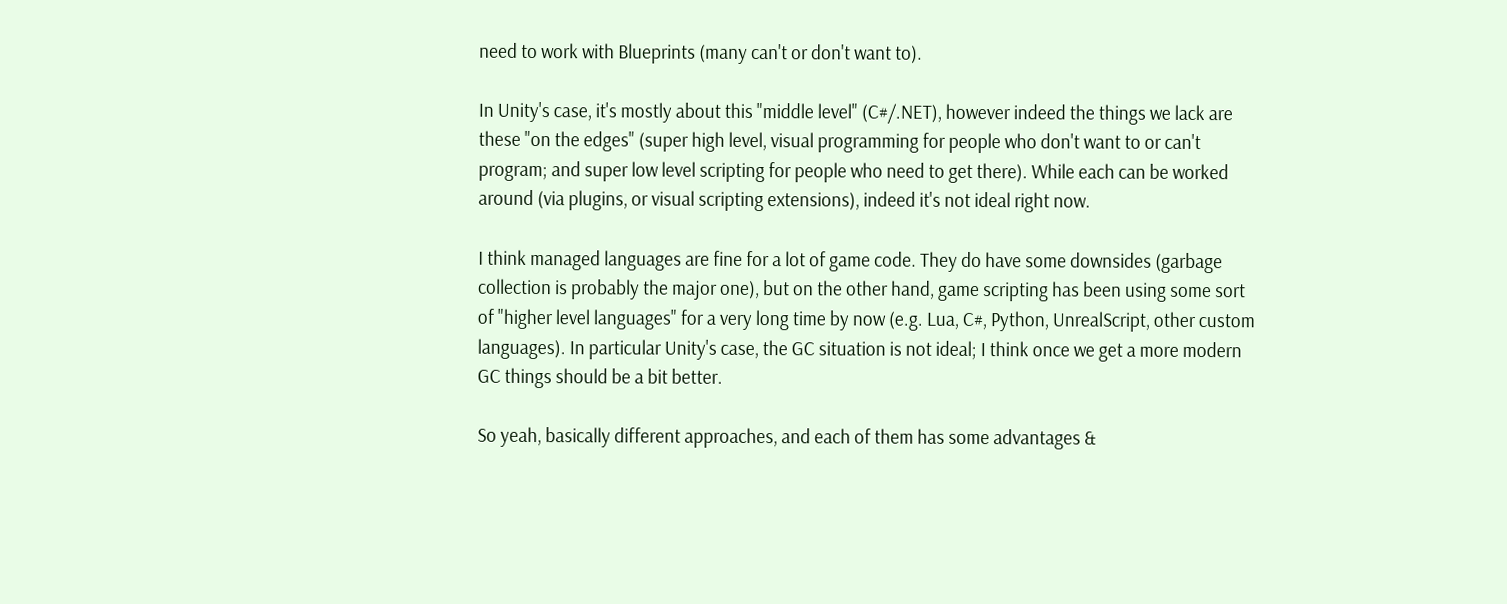need to work with Blueprints (many can't or don't want to).

In Unity's case, it's mostly about this "middle level" (C#/.NET), however indeed the things we lack are these "on the edges" (super high level, visual programming for people who don't want to or can't program; and super low level scripting for people who need to get there). While each can be worked around (via plugins, or visual scripting extensions), indeed it's not ideal right now.

I think managed languages are fine for a lot of game code. They do have some downsides (garbage collection is probably the major one), but on the other hand, game scripting has been using some sort of "higher level languages" for a very long time by now (e.g. Lua, C#, Python, UnrealScript, other custom languages). In particular Unity's case, the GC situation is not ideal; I think once we get a more modern GC things should be a bit better.

So yeah, basically different approaches, and each of them has some advantages &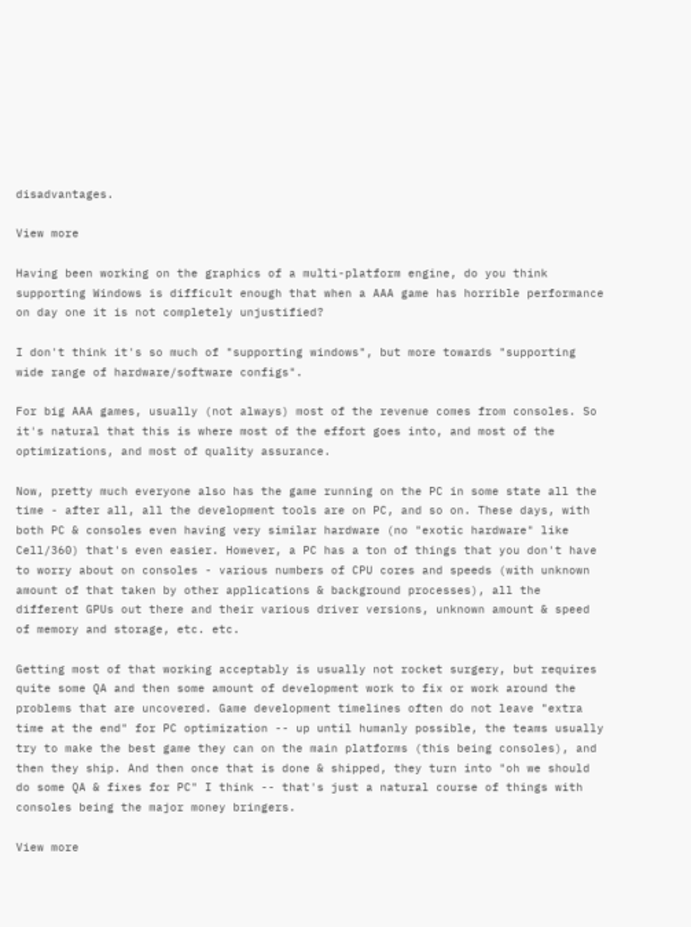disadvantages.

View more

Having been working on the graphics of a multi-platform engine, do you think supporting Windows is difficult enough that when a AAA game has horrible performance on day one it is not completely unjustified?

I don't think it's so much of "supporting windows", but more towards "supporting wide range of hardware/software configs".

For big AAA games, usually (not always) most of the revenue comes from consoles. So it's natural that this is where most of the effort goes into, and most of the optimizations, and most of quality assurance.

Now, pretty much everyone also has the game running on the PC in some state all the time - after all, all the development tools are on PC, and so on. These days, with both PC & consoles even having very similar hardware (no "exotic hardware" like Cell/360) that's even easier. However, a PC has a ton of things that you don't have to worry about on consoles - various numbers of CPU cores and speeds (with unknown amount of that taken by other applications & background processes), all the different GPUs out there and their various driver versions, unknown amount & speed of memory and storage, etc. etc.

Getting most of that working acceptably is usually not rocket surgery, but requires quite some QA and then some amount of development work to fix or work around the problems that are uncovered. Game development timelines often do not leave "extra time at the end" for PC optimization -- up until humanly possible, the teams usually try to make the best game they can on the main platforms (this being consoles), and then they ship. And then once that is done & shipped, they turn into "oh we should do some QA & fixes for PC" I think -- that's just a natural course of things with consoles being the major money bringers.

View more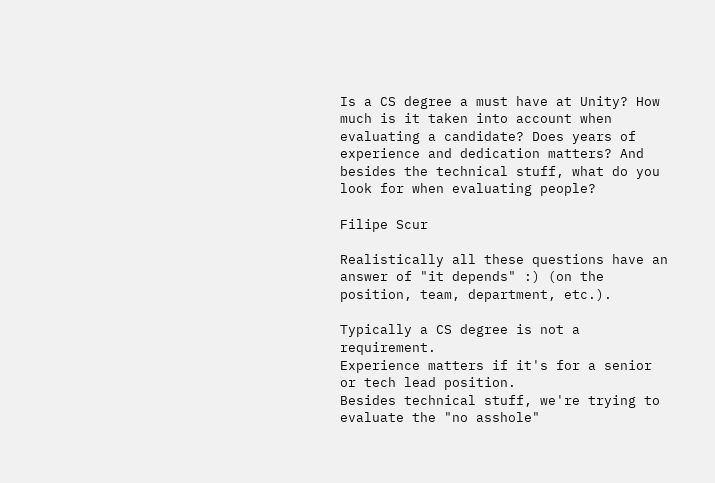Is a CS degree a must have at Unity? How much is it taken into account when evaluating a candidate? Does years of experience and dedication matters? And besides the technical stuff, what do you look for when evaluating people?

Filipe Scur

Realistically all these questions have an answer of "it depends" :) (on the position, team, department, etc.).

Typically a CS degree is not a requirement.
Experience matters if it's for a senior or tech lead position.
Besides technical stuff, we're trying to evaluate the "no asshole"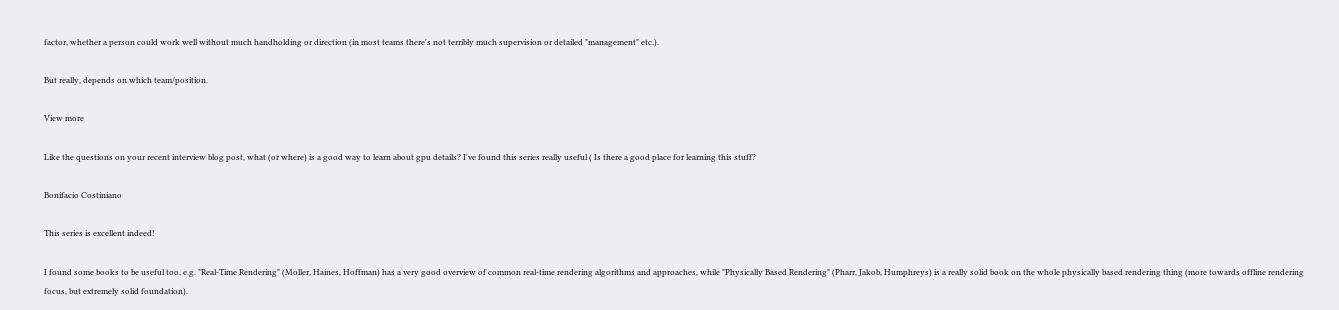factor, whether a person could work well without much handholding or direction (in most teams there's not terribly much supervision or detailed "management" etc.).

But really, depends on which team/position.

View more

Like the questions on your recent interview blog post, what (or where) is a good way to learn about gpu details? I've found this series really useful ( Is there a good place for learning this stuff?

Bonifacio Costiniano

This series is excellent indeed!

I found some books to be useful too, e.g. "Real-Time Rendering" (Moller, Haines, Hoffman) has a very good overview of common real-time rendering algorithms and approaches, while "Physically Based Rendering" (Pharr, Jakob, Humphreys) is a really solid book on the whole physically based rendering thing (more towards offline rendering focus, but extremely solid foundation).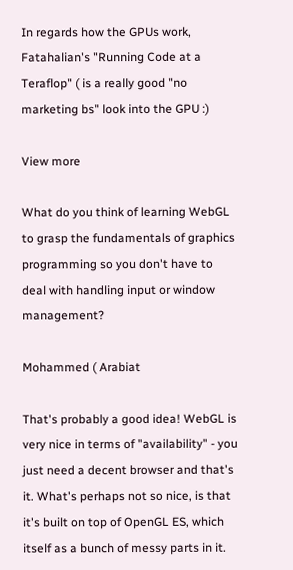In regards how the GPUs work, Fatahalian's "Running Code at a Teraflop" ( is a really good "no marketing bs" look into the GPU :)

View more

What do you think of learning WebGL to grasp the fundamentals of graphics programming so you don't have to deal with handling input or window management?

Mohammed ( Arabiat

That's probably a good idea! WebGL is very nice in terms of "availability" - you just need a decent browser and that's it. What's perhaps not so nice, is that it's built on top of OpenGL ES, which itself as a bunch of messy parts in it.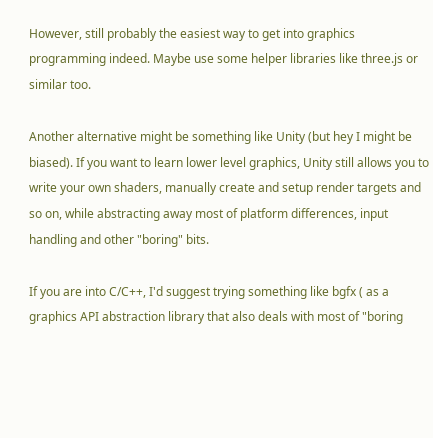However, still probably the easiest way to get into graphics programming indeed. Maybe use some helper libraries like three.js or similar too.

Another alternative might be something like Unity (but hey I might be biased). If you want to learn lower level graphics, Unity still allows you to write your own shaders, manually create and setup render targets and so on, while abstracting away most of platform differences, input handling and other "boring" bits.

If you are into C/C++, I'd suggest trying something like bgfx ( as a graphics API abstraction library that also deals with most of "boring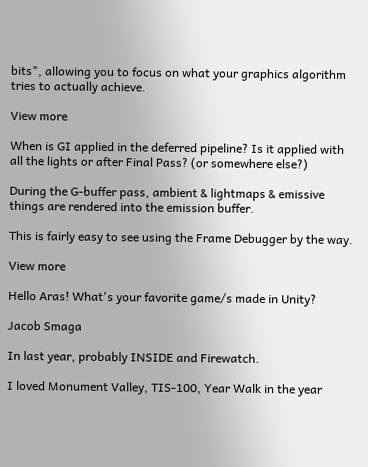bits", allowing you to focus on what your graphics algorithm tries to actually achieve.

View more

When is GI applied in the deferred pipeline? Is it applied with all the lights or after Final Pass? (or somewhere else?)

During the G-buffer pass, ambient & lightmaps & emissive things are rendered into the emission buffer.

This is fairly easy to see using the Frame Debugger by the way.

View more

Hello Aras! What's your favorite game/s made in Unity?

Jacob Smaga

In last year, probably INSIDE and Firewatch.

I loved Monument Valley, TIS-100, Year Walk in the year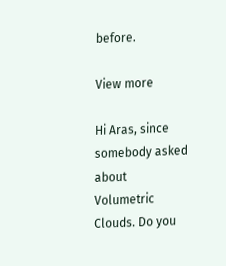before.

View more

Hi Aras, since somebody asked about Volumetric Clouds. Do you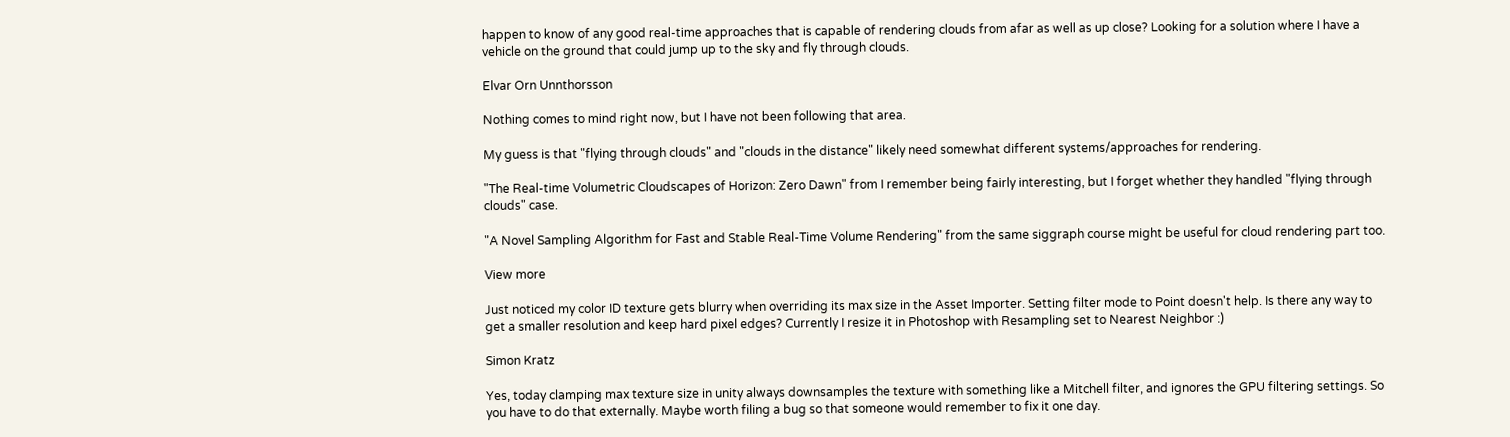happen to know of any good real-time approaches that is capable of rendering clouds from afar as well as up close? Looking for a solution where I have a vehicle on the ground that could jump up to the sky and fly through clouds.

Elvar Orn Unnthorsson

Nothing comes to mind right now, but I have not been following that area.

My guess is that "flying through clouds" and "clouds in the distance" likely need somewhat different systems/approaches for rendering.

"The Real-time Volumetric Cloudscapes of Horizon: Zero Dawn" from I remember being fairly interesting, but I forget whether they handled "flying through clouds" case.

"A Novel Sampling Algorithm for Fast and Stable Real-Time Volume Rendering" from the same siggraph course might be useful for cloud rendering part too.

View more

Just noticed my color ID texture gets blurry when overriding its max size in the Asset Importer. Setting filter mode to Point doesn't help. Is there any way to get a smaller resolution and keep hard pixel edges? Currently I resize it in Photoshop with Resampling set to Nearest Neighbor :)

Simon Kratz

Yes, today clamping max texture size in unity always downsamples the texture with something like a Mitchell filter, and ignores the GPU filtering settings. So you have to do that externally. Maybe worth filing a bug so that someone would remember to fix it one day.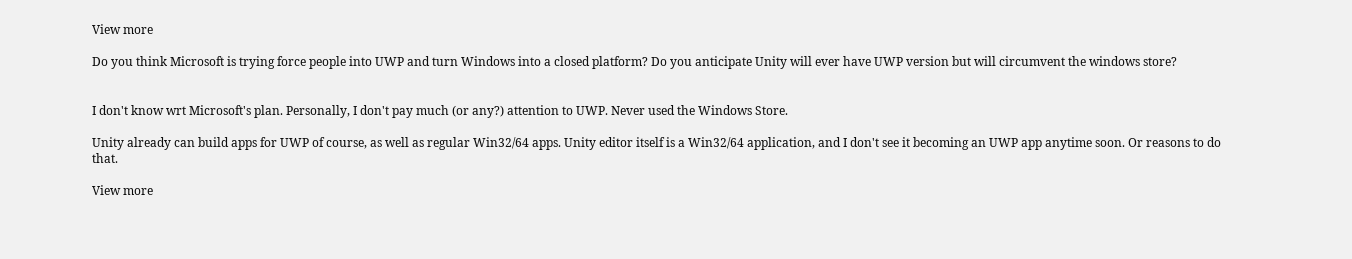View more

Do you think Microsoft is trying force people into UWP and turn Windows into a closed platform? Do you anticipate Unity will ever have UWP version but will circumvent the windows store?


I don't know wrt Microsoft's plan. Personally, I don't pay much (or any?) attention to UWP. Never used the Windows Store.

Unity already can build apps for UWP of course, as well as regular Win32/64 apps. Unity editor itself is a Win32/64 application, and I don't see it becoming an UWP app anytime soon. Or reasons to do that.

View more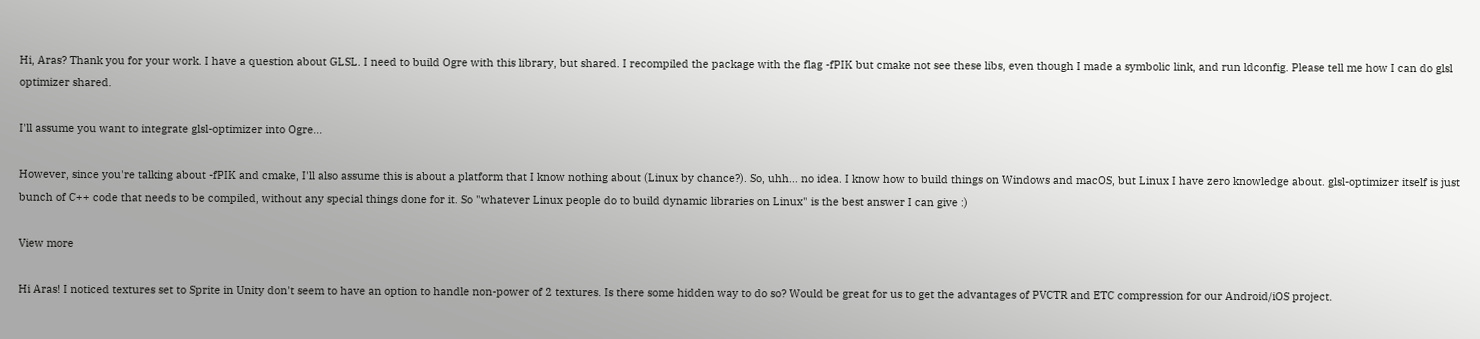Hi, Aras? Thank you for your work. I have a question about GLSL. I need to build Ogre with this library, but shared. I recompiled the package with the flag -fPIK but cmake not see these libs, even though I made a symbolic link, and run ldconfig. Please tell me how I can do glsl optimizer shared.

I'll assume you want to integrate glsl-optimizer into Ogre...

However, since you're talking about -fPIK and cmake, I'll also assume this is about a platform that I know nothing about (Linux by chance?). So, uhh... no idea. I know how to build things on Windows and macOS, but Linux I have zero knowledge about. glsl-optimizer itself is just bunch of C++ code that needs to be compiled, without any special things done for it. So "whatever Linux people do to build dynamic libraries on Linux" is the best answer I can give :)

View more

Hi Aras! I noticed textures set to Sprite in Unity don't seem to have an option to handle non-power of 2 textures. Is there some hidden way to do so? Would be great for us to get the advantages of PVCTR and ETC compression for our Android/iOS project.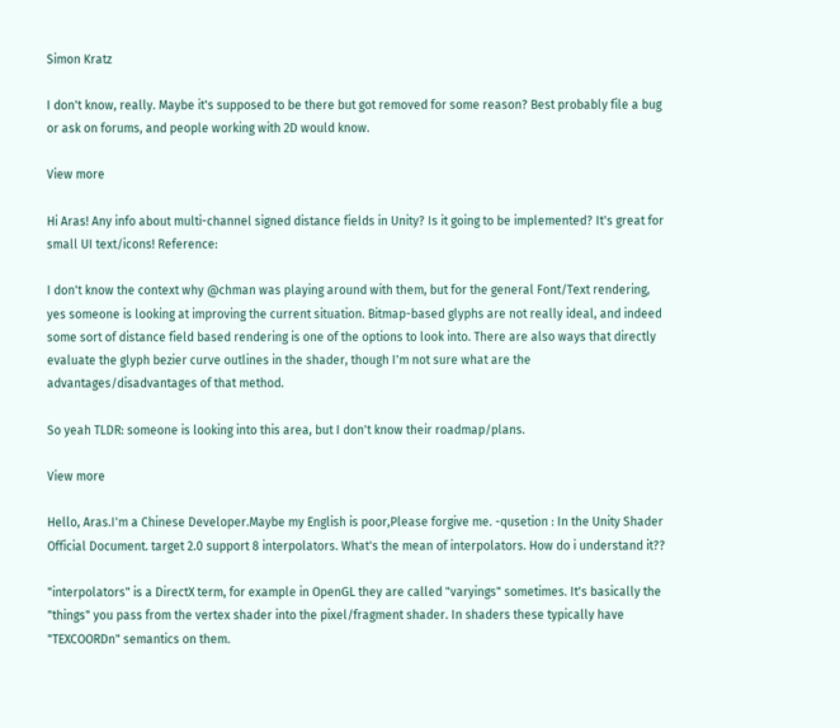Simon Kratz

I don't know, really. Maybe it's supposed to be there but got removed for some reason? Best probably file a bug or ask on forums, and people working with 2D would know.

View more

Hi Aras! Any info about multi-channel signed distance fields in Unity? Is it going to be implemented? It's great for small UI text/icons! Reference:

I don't know the context why @chman was playing around with them, but for the general Font/Text rendering, yes someone is looking at improving the current situation. Bitmap-based glyphs are not really ideal, and indeed some sort of distance field based rendering is one of the options to look into. There are also ways that directly evaluate the glyph bezier curve outlines in the shader, though I'm not sure what are the advantages/disadvantages of that method.

So yeah TLDR: someone is looking into this area, but I don't know their roadmap/plans.

View more

Hello, Aras.I'm a Chinese Developer.Maybe my English is poor,Please forgive me. -qusetion : In the Unity Shader Official Document. target 2.0 support 8 interpolators. What's the mean of interpolators. How do i understand it??

"interpolators" is a DirectX term, for example in OpenGL they are called "varyings" sometimes. It's basically the "things" you pass from the vertex shader into the pixel/fragment shader. In shaders these typically have "TEXCOORDn" semantics on them.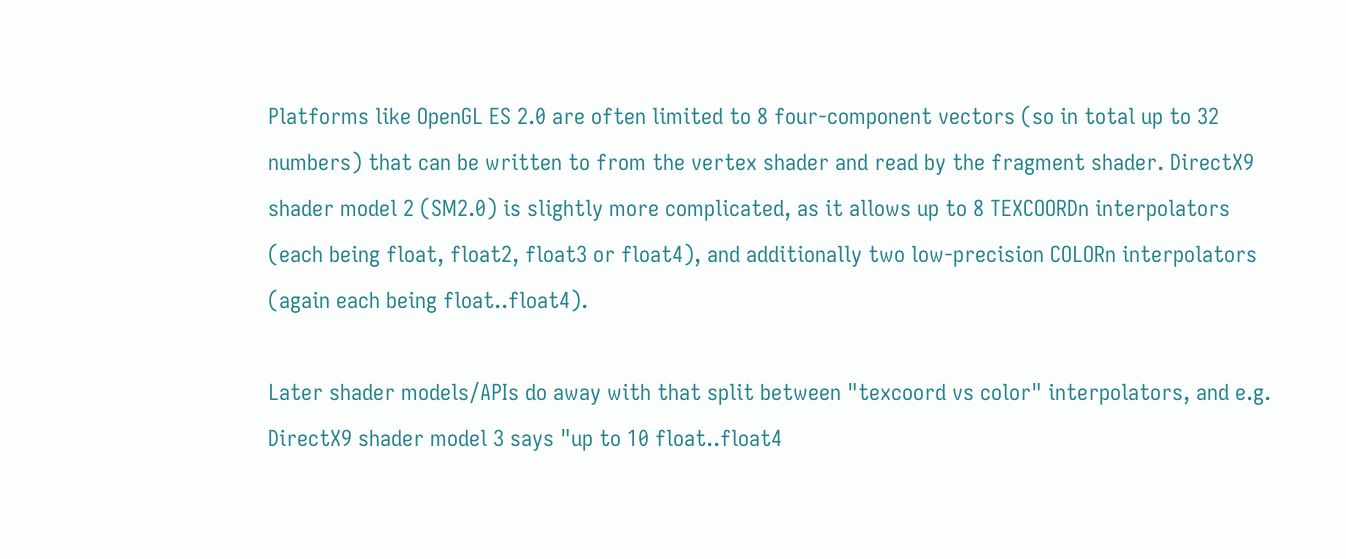Platforms like OpenGL ES 2.0 are often limited to 8 four-component vectors (so in total up to 32 numbers) that can be written to from the vertex shader and read by the fragment shader. DirectX9 shader model 2 (SM2.0) is slightly more complicated, as it allows up to 8 TEXCOORDn interpolators (each being float, float2, float3 or float4), and additionally two low-precision COLORn interpolators (again each being float..float4).

Later shader models/APIs do away with that split between "texcoord vs color" interpolators, and e.g. DirectX9 shader model 3 says "up to 10 float..float4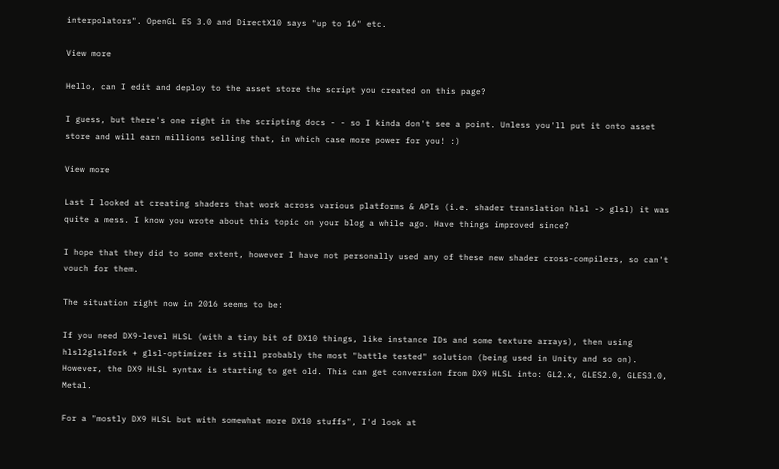interpolators". OpenGL ES 3.0 and DirectX10 says "up to 16" etc.

View more

Hello, can I edit and deploy to the asset store the script you created on this page?

I guess, but there's one right in the scripting docs - - so I kinda don't see a point. Unless you'll put it onto asset store and will earn millions selling that, in which case more power for you! :)

View more

Last I looked at creating shaders that work across various platforms & APIs (i.e. shader translation hlsl -> glsl) it was quite a mess. I know you wrote about this topic on your blog a while ago. Have things improved since?

I hope that they did to some extent, however I have not personally used any of these new shader cross-compilers, so can't vouch for them.

The situation right now in 2016 seems to be:

If you need DX9-level HLSL (with a tiny bit of DX10 things, like instance IDs and some texture arrays), then using hlsl2glslfork + glsl-optimizer is still probably the most "battle tested" solution (being used in Unity and so on). However, the DX9 HLSL syntax is starting to get old. This can get conversion from DX9 HLSL into: GL2.x, GLES2.0, GLES3.0, Metal.

For a "mostly DX9 HLSL but with somewhat more DX10 stuffs", I'd look at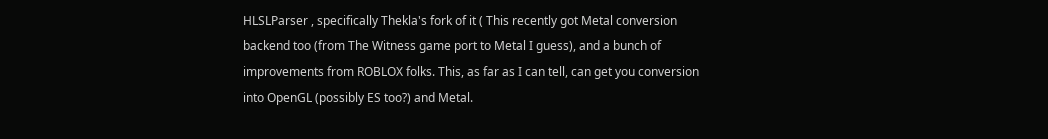HLSLParser , specifically Thekla's fork of it ( This recently got Metal conversion backend too (from The Witness game port to Metal I guess), and a bunch of improvements from ROBLOX folks. This, as far as I can tell, can get you conversion into OpenGL (possibly ES too?) and Metal.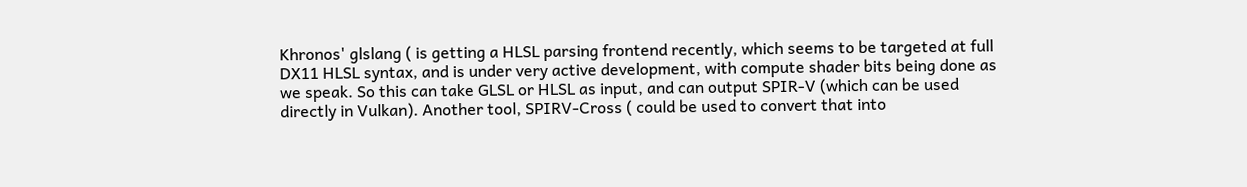Khronos' glslang ( is getting a HLSL parsing frontend recently, which seems to be targeted at full DX11 HLSL syntax, and is under very active development, with compute shader bits being done as we speak. So this can take GLSL or HLSL as input, and can output SPIR-V (which can be used directly in Vulkan). Another tool, SPIRV-Cross ( could be used to convert that into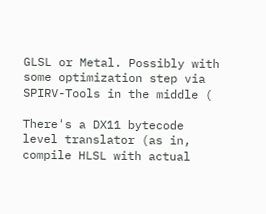GLSL or Metal. Possibly with some optimization step via SPIRV-Tools in the middle (

There's a DX11 bytecode level translator (as in, compile HLSL with actual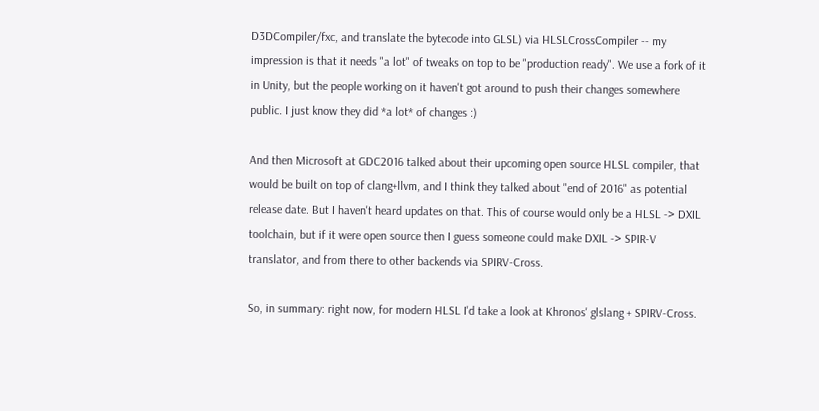D3DCompiler/fxc, and translate the bytecode into GLSL) via HLSLCrossCompiler -- my impression is that it needs "a lot" of tweaks on top to be "production ready". We use a fork of it in Unity, but the people working on it haven't got around to push their changes somewhere public. I just know they did *a lot* of changes :)

And then Microsoft at GDC2016 talked about their upcoming open source HLSL compiler, that would be built on top of clang+llvm, and I think they talked about "end of 2016" as potential release date. But I haven't heard updates on that. This of course would only be a HLSL -> DXIL toolchain, but if it were open source then I guess someone could make DXIL -> SPIR-V translator, and from there to other backends via SPIRV-Cross.

So, in summary: right now, for modern HLSL I'd take a look at Khronos' glslang + SPIRV-Cross.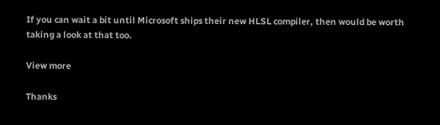If you can wait a bit until Microsoft ships their new HLSL compiler, then would be worth taking a look at that too.

View more

Thanks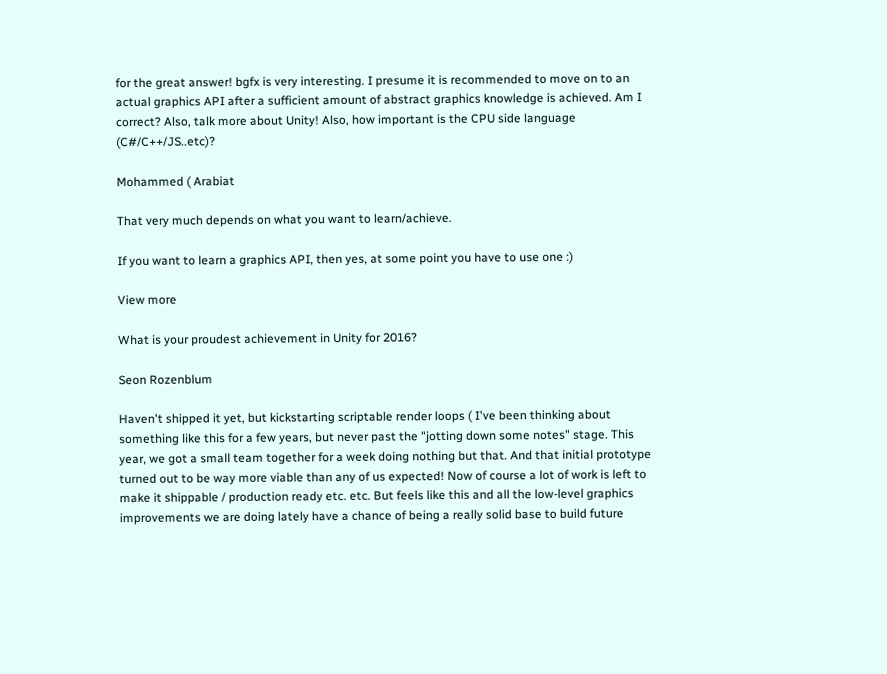for the great answer! bgfx is very interesting. I presume it is recommended to move on to an actual graphics API after a sufficient amount of abstract graphics knowledge is achieved. Am I correct? Also, talk more about Unity! Also, how important is the CPU side language (C#/C++/JS..etc)?

Mohammed ( Arabiat

That very much depends on what you want to learn/achieve.

If you want to learn a graphics API, then yes, at some point you have to use one :)

View more

What is your proudest achievement in Unity for 2016?

Seon Rozenblum

Haven't shipped it yet, but kickstarting scriptable render loops ( I've been thinking about something like this for a few years, but never past the "jotting down some notes" stage. This year, we got a small team together for a week doing nothing but that. And that initial prototype turned out to be way more viable than any of us expected! Now of course a lot of work is left to make it shippable / production ready etc. etc. But feels like this and all the low-level graphics improvements we are doing lately have a chance of being a really solid base to build future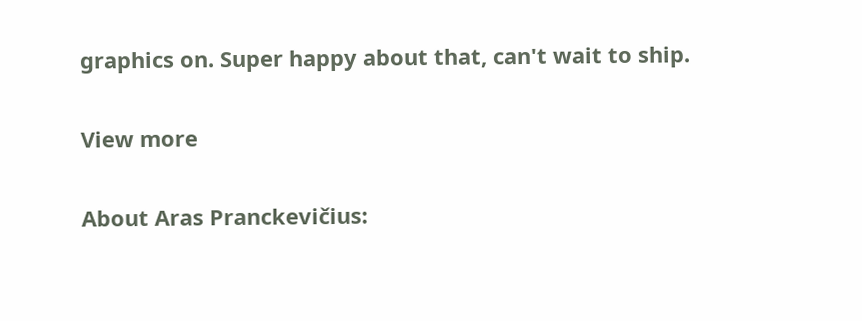graphics on. Super happy about that, can't wait to ship.

View more

About Aras Pranckevičius: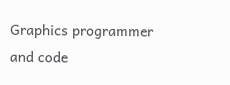Graphics programmer and code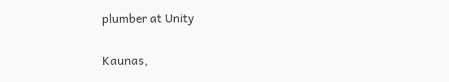plumber at Unity

Kaunas,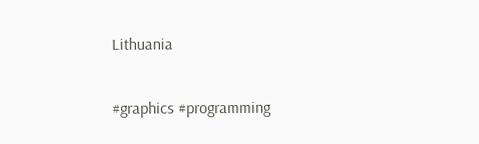Lithuania

#graphics #programming